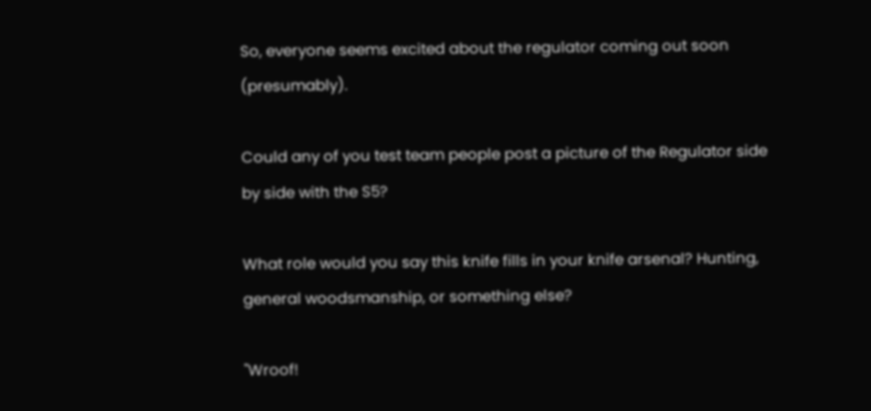So, everyone seems excited about the regulator coming out soon (presumably).

Could any of you test team people post a picture of the Regulator side by side with the S5?

What role would you say this knife fills in your knife arsenal? Hunting, general woodsmanship, or something else?

"Wroof!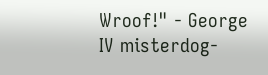Wroof!" - George IV misterdog-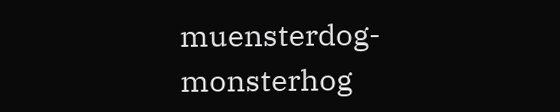muensterdog-monsterhog